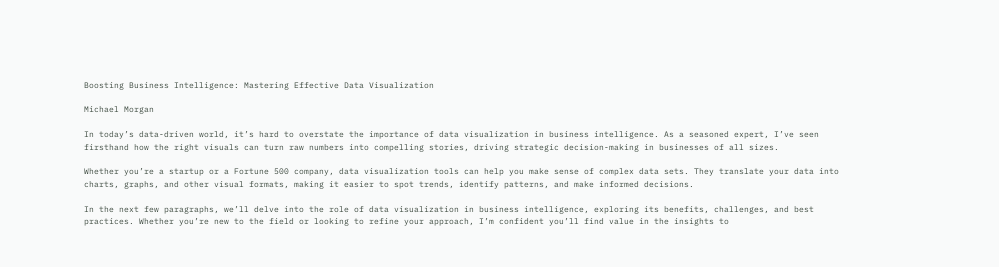Boosting Business Intelligence: Mastering Effective Data Visualization

Michael Morgan

In today’s data-driven world, it’s hard to overstate the importance of data visualization in business intelligence. As a seasoned expert, I’ve seen firsthand how the right visuals can turn raw numbers into compelling stories, driving strategic decision-making in businesses of all sizes.

Whether you’re a startup or a Fortune 500 company, data visualization tools can help you make sense of complex data sets. They translate your data into charts, graphs, and other visual formats, making it easier to spot trends, identify patterns, and make informed decisions.

In the next few paragraphs, we’ll delve into the role of data visualization in business intelligence, exploring its benefits, challenges, and best practices. Whether you’re new to the field or looking to refine your approach, I’m confident you’ll find value in the insights to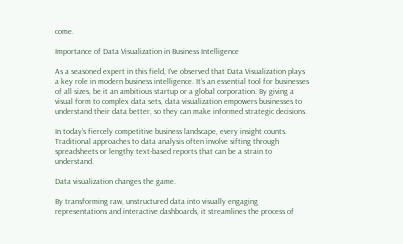come.

Importance of Data Visualization in Business Intelligence

As a seasoned expert in this field, I’ve observed that Data Visualization plays a key role in modern business intelligence. It’s an essential tool for businesses of all sizes, be it an ambitious startup or a global corporation. By giving a visual form to complex data sets, data visualization empowers businesses to understand their data better, so they can make informed strategic decisions.

In today’s fiercely competitive business landscape, every insight counts. Traditional approaches to data analysis often involve sifting through spreadsheets or lengthy text-based reports that can be a strain to understand.

Data visualization changes the game.

By transforming raw, unstructured data into visually engaging representations and interactive dashboards, it streamlines the process of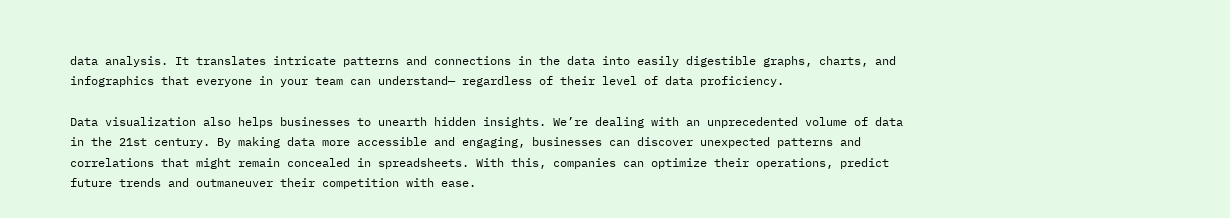data analysis. It translates intricate patterns and connections in the data into easily digestible graphs, charts, and infographics that everyone in your team can understand— regardless of their level of data proficiency.

Data visualization also helps businesses to unearth hidden insights. We’re dealing with an unprecedented volume of data in the 21st century. By making data more accessible and engaging, businesses can discover unexpected patterns and correlations that might remain concealed in spreadsheets. With this, companies can optimize their operations, predict future trends and outmaneuver their competition with ease.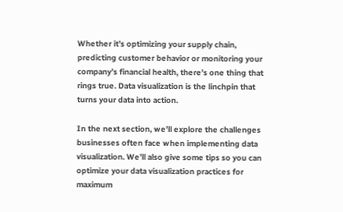Whether it’s optimizing your supply chain, predicting customer behavior or monitoring your company’s financial health, there’s one thing that rings true. Data visualization is the linchpin that turns your data into action.

In the next section, we’ll explore the challenges businesses often face when implementing data visualization. We’ll also give some tips so you can optimize your data visualization practices for maximum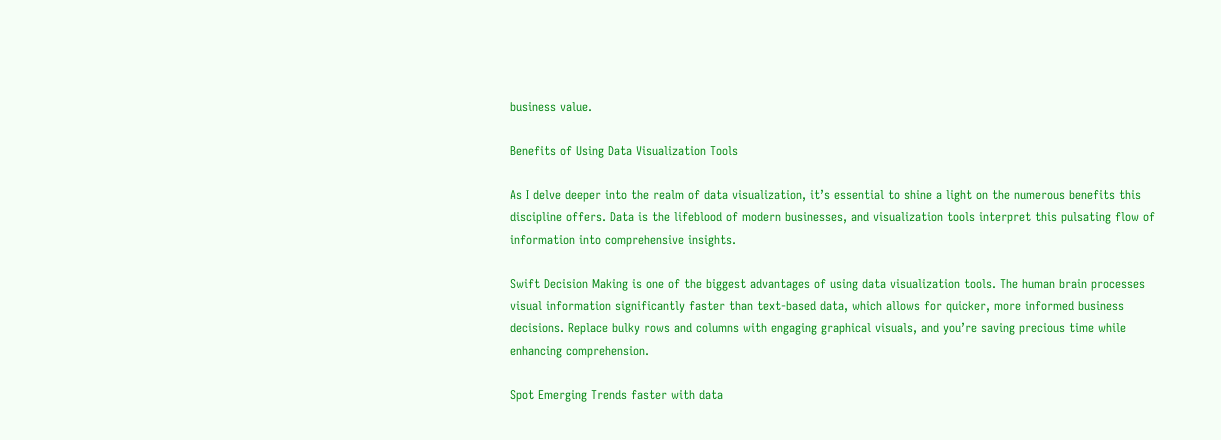business value.

Benefits of Using Data Visualization Tools

As I delve deeper into the realm of data visualization, it’s essential to shine a light on the numerous benefits this discipline offers. Data is the lifeblood of modern businesses, and visualization tools interpret this pulsating flow of information into comprehensive insights.

Swift Decision Making is one of the biggest advantages of using data visualization tools. The human brain processes visual information significantly faster than text-based data, which allows for quicker, more informed business decisions. Replace bulky rows and columns with engaging graphical visuals, and you’re saving precious time while enhancing comprehension.

Spot Emerging Trends faster with data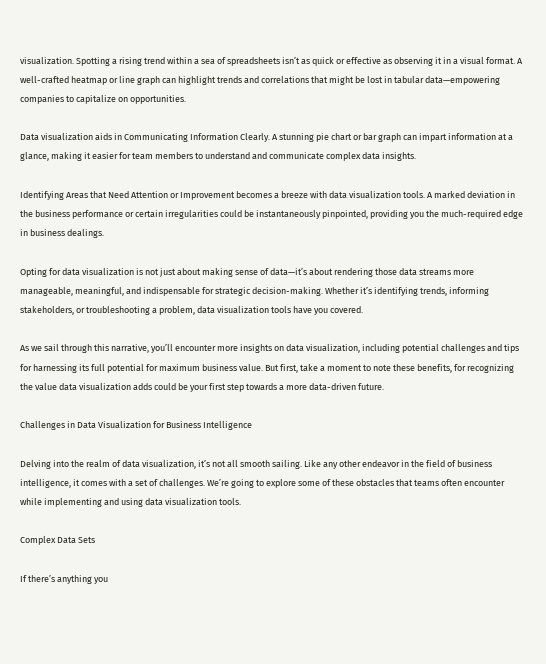visualization. Spotting a rising trend within a sea of spreadsheets isn’t as quick or effective as observing it in a visual format. A well-crafted heatmap or line graph can highlight trends and correlations that might be lost in tabular data—empowering companies to capitalize on opportunities.

Data visualization aids in Communicating Information Clearly. A stunning pie chart or bar graph can impart information at a glance, making it easier for team members to understand and communicate complex data insights.

Identifying Areas that Need Attention or Improvement becomes a breeze with data visualization tools. A marked deviation in the business performance or certain irregularities could be instantaneously pinpointed, providing you the much-required edge in business dealings.

Opting for data visualization is not just about making sense of data—it’s about rendering those data streams more manageable, meaningful, and indispensable for strategic decision-making. Whether it’s identifying trends, informing stakeholders, or troubleshooting a problem, data visualization tools have you covered.

As we sail through this narrative, you’ll encounter more insights on data visualization, including potential challenges and tips for harnessing its full potential for maximum business value. But first, take a moment to note these benefits, for recognizing the value data visualization adds could be your first step towards a more data-driven future.

Challenges in Data Visualization for Business Intelligence

Delving into the realm of data visualization, it’s not all smooth sailing. Like any other endeavor in the field of business intelligence, it comes with a set of challenges. We’re going to explore some of these obstacles that teams often encounter while implementing and using data visualization tools.

Complex Data Sets

If there’s anything you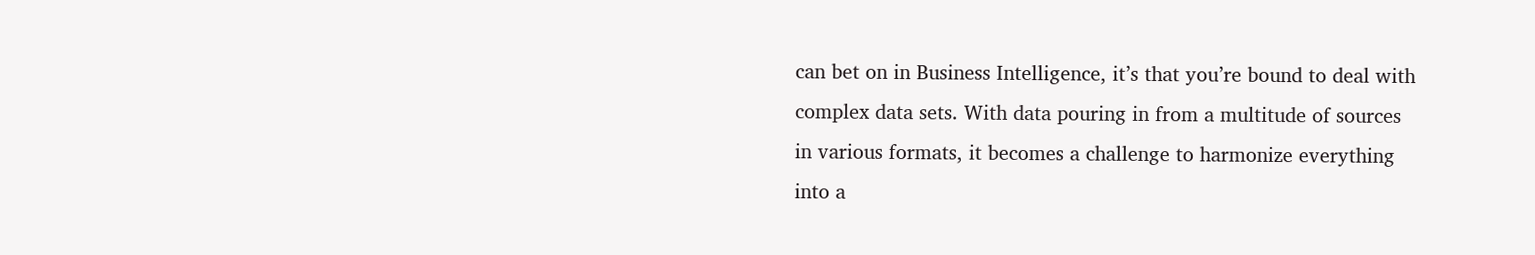can bet on in Business Intelligence, it’s that you’re bound to deal with complex data sets. With data pouring in from a multitude of sources in various formats, it becomes a challenge to harmonize everything into a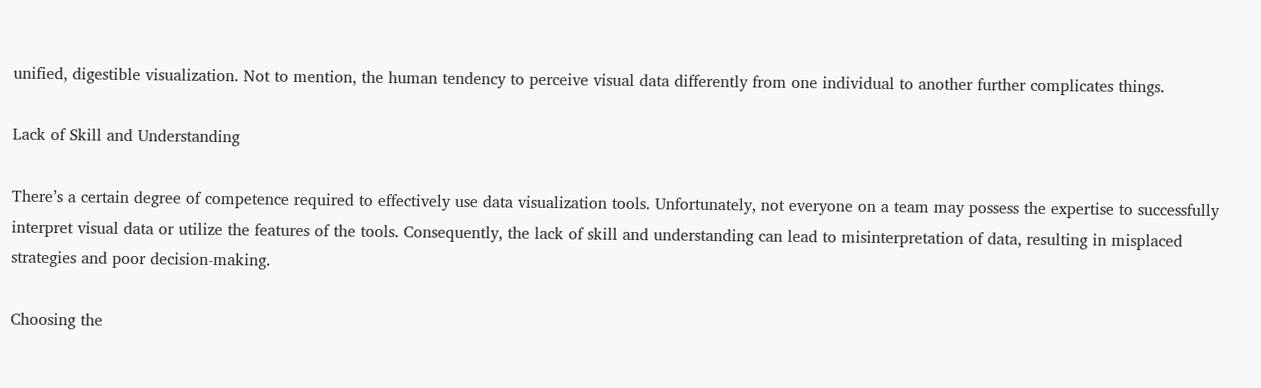unified, digestible visualization. Not to mention, the human tendency to perceive visual data differently from one individual to another further complicates things.

Lack of Skill and Understanding

There’s a certain degree of competence required to effectively use data visualization tools. Unfortunately, not everyone on a team may possess the expertise to successfully interpret visual data or utilize the features of the tools. Consequently, the lack of skill and understanding can lead to misinterpretation of data, resulting in misplaced strategies and poor decision-making.

Choosing the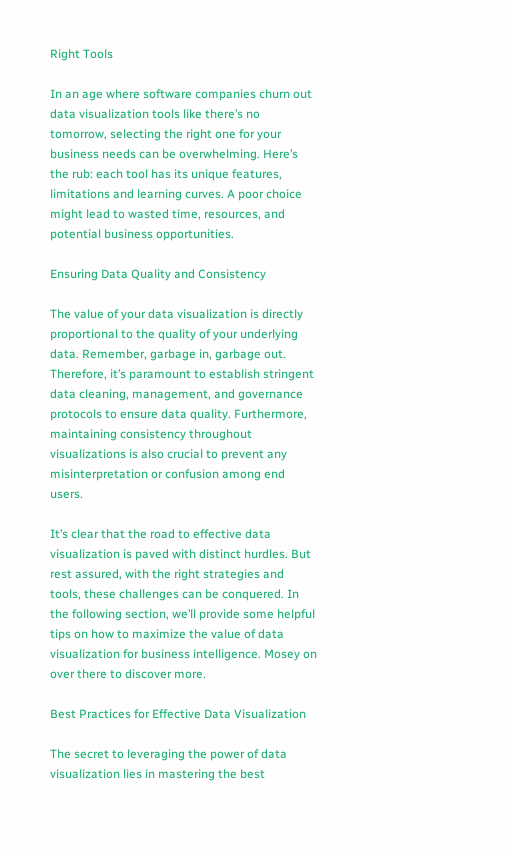Right Tools

In an age where software companies churn out data visualization tools like there’s no tomorrow, selecting the right one for your business needs can be overwhelming. Here’s the rub: each tool has its unique features, limitations and learning curves. A poor choice might lead to wasted time, resources, and potential business opportunities.

Ensuring Data Quality and Consistency

The value of your data visualization is directly proportional to the quality of your underlying data. Remember, garbage in, garbage out. Therefore, it’s paramount to establish stringent data cleaning, management, and governance protocols to ensure data quality. Furthermore, maintaining consistency throughout visualizations is also crucial to prevent any misinterpretation or confusion among end users.

It’s clear that the road to effective data visualization is paved with distinct hurdles. But rest assured, with the right strategies and tools, these challenges can be conquered. In the following section, we’ll provide some helpful tips on how to maximize the value of data visualization for business intelligence. Mosey on over there to discover more.

Best Practices for Effective Data Visualization

The secret to leveraging the power of data visualization lies in mastering the best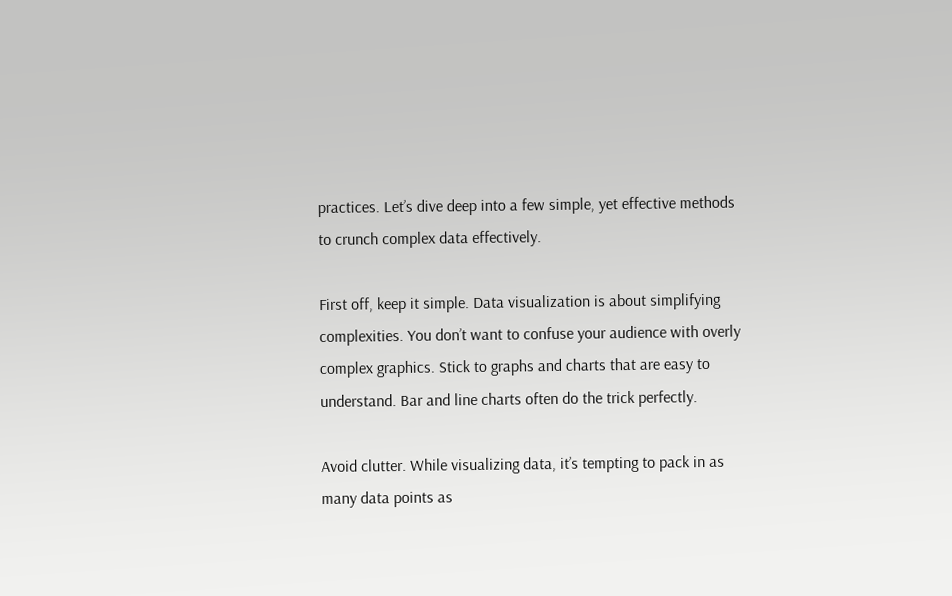practices. Let’s dive deep into a few simple, yet effective methods to crunch complex data effectively.

First off, keep it simple. Data visualization is about simplifying complexities. You don’t want to confuse your audience with overly complex graphics. Stick to graphs and charts that are easy to understand. Bar and line charts often do the trick perfectly.

Avoid clutter. While visualizing data, it’s tempting to pack in as many data points as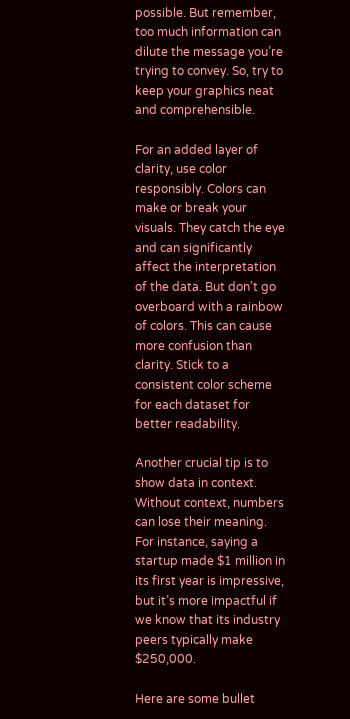possible. But remember, too much information can dilute the message you’re trying to convey. So, try to keep your graphics neat and comprehensible.

For an added layer of clarity, use color responsibly. Colors can make or break your visuals. They catch the eye and can significantly affect the interpretation of the data. But don’t go overboard with a rainbow of colors. This can cause more confusion than clarity. Stick to a consistent color scheme for each dataset for better readability.

Another crucial tip is to show data in context. Without context, numbers can lose their meaning. For instance, saying a startup made $1 million in its first year is impressive, but it’s more impactful if we know that its industry peers typically make $250,000.

Here are some bullet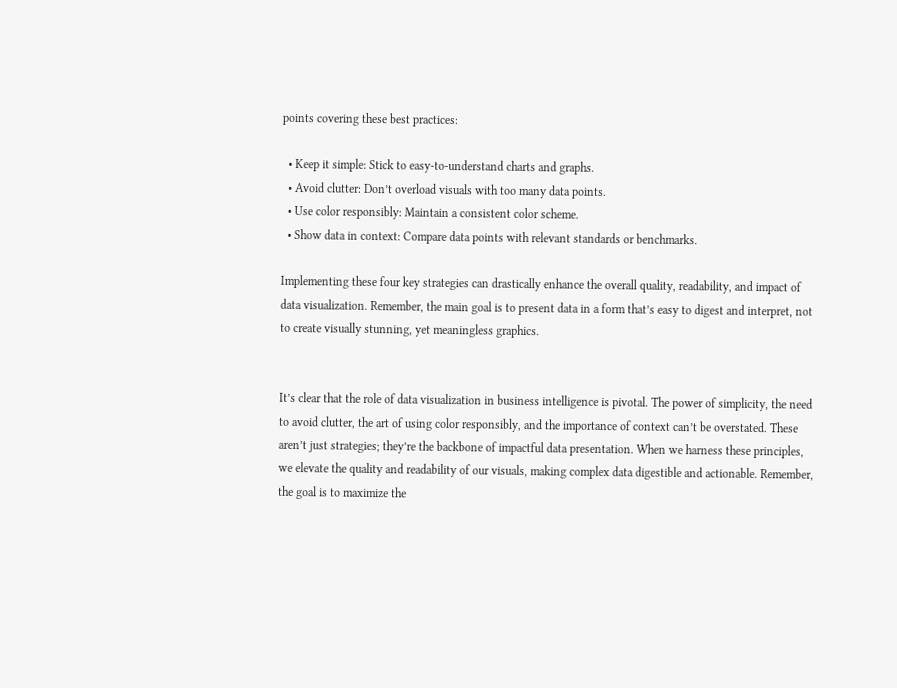points covering these best practices:

  • Keep it simple: Stick to easy-to-understand charts and graphs.
  • Avoid clutter: Don’t overload visuals with too many data points.
  • Use color responsibly: Maintain a consistent color scheme.
  • Show data in context: Compare data points with relevant standards or benchmarks.

Implementing these four key strategies can drastically enhance the overall quality, readability, and impact of data visualization. Remember, the main goal is to present data in a form that’s easy to digest and interpret, not to create visually stunning, yet meaningless graphics.


It’s clear that the role of data visualization in business intelligence is pivotal. The power of simplicity, the need to avoid clutter, the art of using color responsibly, and the importance of context can’t be overstated. These aren’t just strategies; they’re the backbone of impactful data presentation. When we harness these principles, we elevate the quality and readability of our visuals, making complex data digestible and actionable. Remember, the goal is to maximize the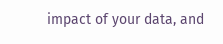impact of your data, and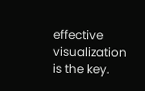effective visualization is the key.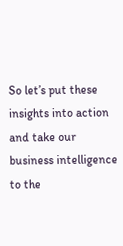So let’s put these insights into action and take our business intelligence to the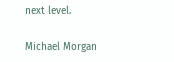next level.

Michael Morgan